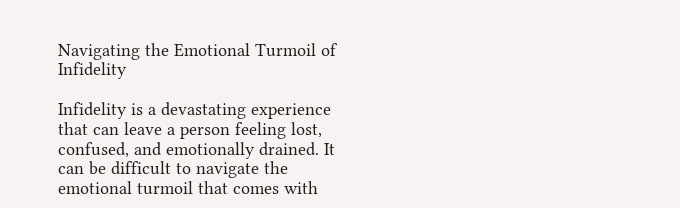Navigating the Emotional Turmoil of Infidelity

Infidelity is a devastating experience that can leave a person feeling lost, confused, and emotionally drained. It can be difficult to navigate the emotional turmoil that comes with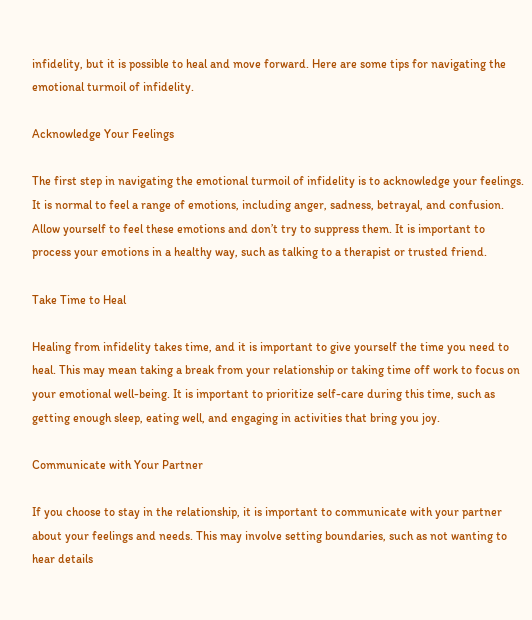infidelity, but it is possible to heal and move forward. Here are some tips for navigating the emotional turmoil of infidelity.

Acknowledge Your Feelings

The first step in navigating the emotional turmoil of infidelity is to acknowledge your feelings. It is normal to feel a range of emotions, including anger, sadness, betrayal, and confusion. Allow yourself to feel these emotions and don’t try to suppress them. It is important to process your emotions in a healthy way, such as talking to a therapist or trusted friend.

Take Time to Heal

Healing from infidelity takes time, and it is important to give yourself the time you need to heal. This may mean taking a break from your relationship or taking time off work to focus on your emotional well-being. It is important to prioritize self-care during this time, such as getting enough sleep, eating well, and engaging in activities that bring you joy.

Communicate with Your Partner

If you choose to stay in the relationship, it is important to communicate with your partner about your feelings and needs. This may involve setting boundaries, such as not wanting to hear details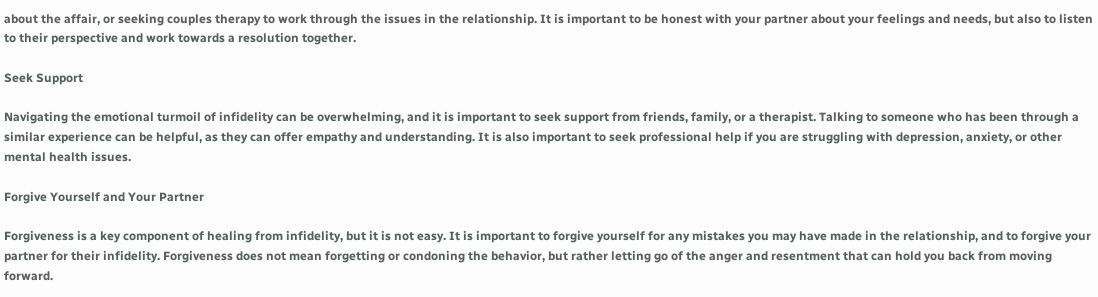about the affair, or seeking couples therapy to work through the issues in the relationship. It is important to be honest with your partner about your feelings and needs, but also to listen to their perspective and work towards a resolution together.

Seek Support

Navigating the emotional turmoil of infidelity can be overwhelming, and it is important to seek support from friends, family, or a therapist. Talking to someone who has been through a similar experience can be helpful, as they can offer empathy and understanding. It is also important to seek professional help if you are struggling with depression, anxiety, or other mental health issues.

Forgive Yourself and Your Partner

Forgiveness is a key component of healing from infidelity, but it is not easy. It is important to forgive yourself for any mistakes you may have made in the relationship, and to forgive your partner for their infidelity. Forgiveness does not mean forgetting or condoning the behavior, but rather letting go of the anger and resentment that can hold you back from moving forward.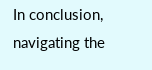In conclusion, navigating the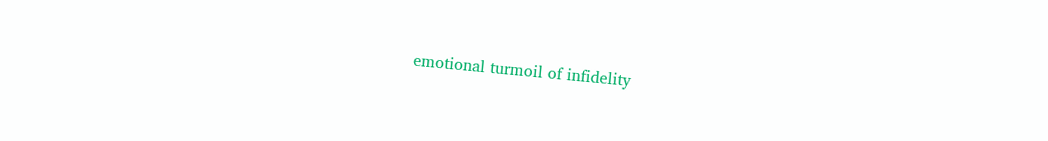emotional turmoil of infidelity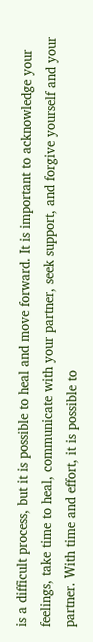is a difficult process, but it is possible to heal and move forward. It is important to acknowledge your feelings, take time to heal, communicate with your partner, seek support, and forgive yourself and your partner. With time and effort, it is possible to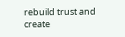rebuild trust and create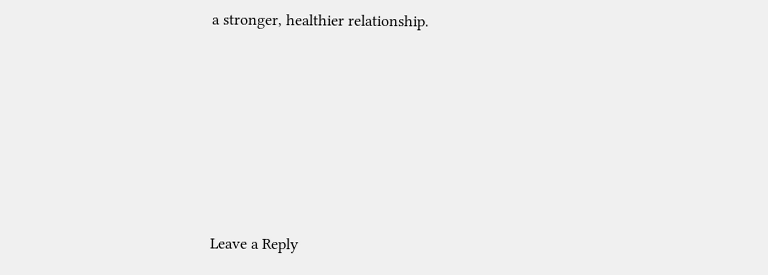a stronger, healthier relationship.






Leave a Reply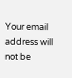Your email address will not be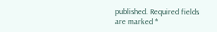published. Required fields are marked *